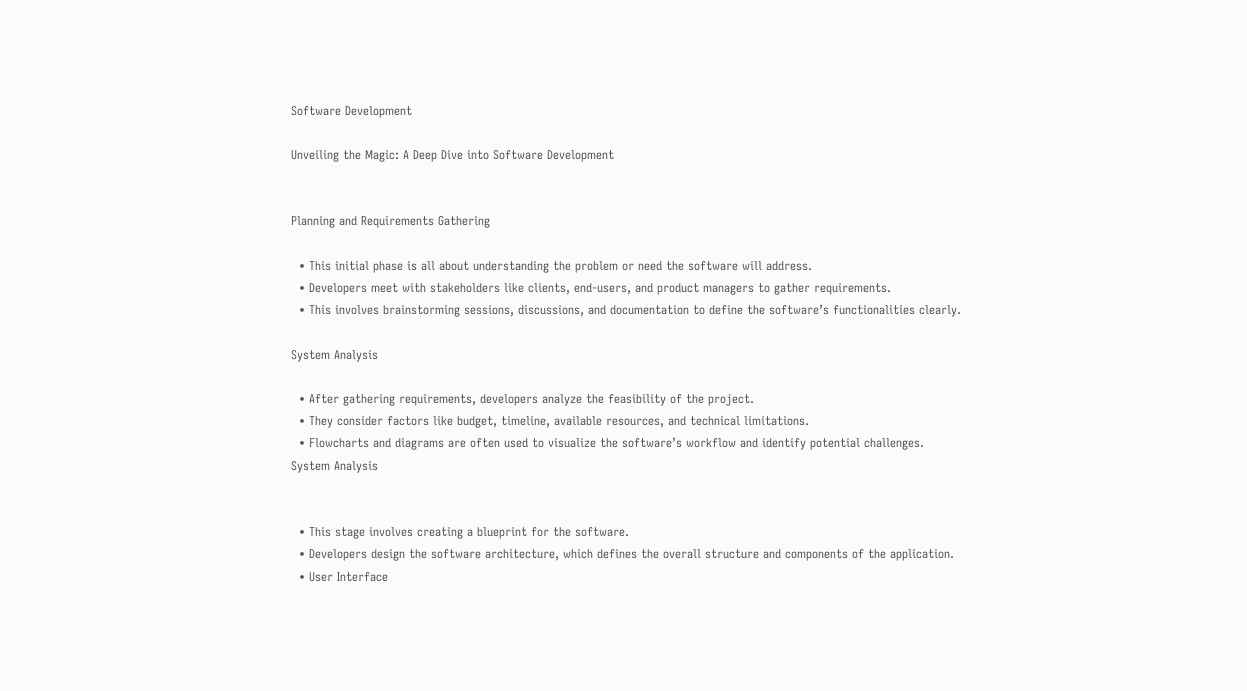Software Development

Unveiling the Magic: A Deep Dive into Software Development


Planning and Requirements Gathering

  • This initial phase is all about understanding the problem or need the software will address.
  • Developers meet with stakeholders like clients, end-users, and product managers to gather requirements.
  • This involves brainstorming sessions, discussions, and documentation to define the software’s functionalities clearly.

System Analysis

  • After gathering requirements, developers analyze the feasibility of the project.
  • They consider factors like budget, timeline, available resources, and technical limitations.
  • Flowcharts and diagrams are often used to visualize the software’s workflow and identify potential challenges.
System Analysis


  • This stage involves creating a blueprint for the software.
  • Developers design the software architecture, which defines the overall structure and components of the application.
  • User Interface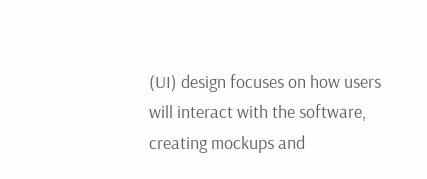(UI) design focuses on how users will interact with the software, creating mockups and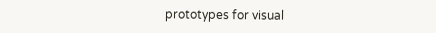prototypes for visual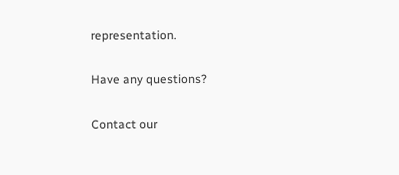representation.

Have any questions?

Contact our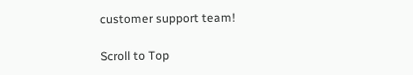customer support team!

Scroll to Top